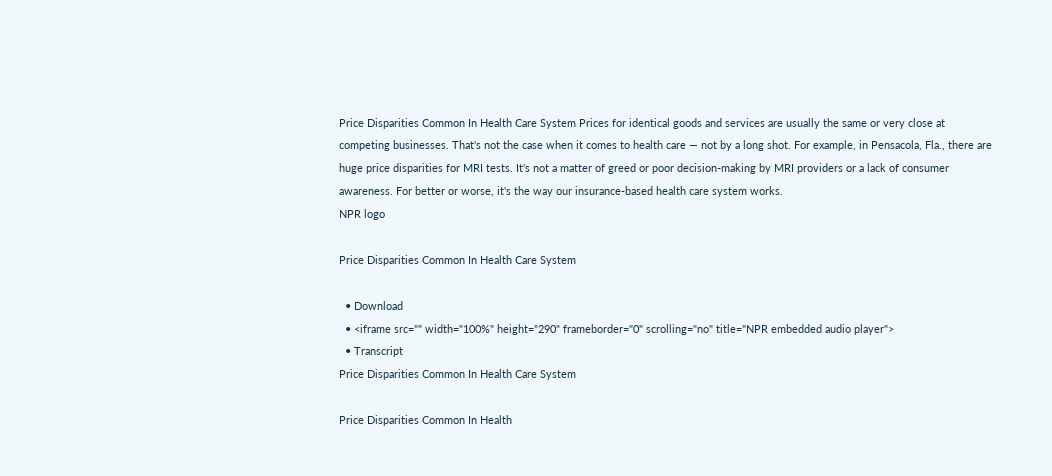Price Disparities Common In Health Care System Prices for identical goods and services are usually the same or very close at competing businesses. That's not the case when it comes to health care — not by a long shot. For example, in Pensacola, Fla., there are huge price disparities for MRI tests. It's not a matter of greed or poor decision-making by MRI providers or a lack of consumer awareness. For better or worse, it's the way our insurance-based health care system works.
NPR logo

Price Disparities Common In Health Care System

  • Download
  • <iframe src="" width="100%" height="290" frameborder="0" scrolling="no" title="NPR embedded audio player">
  • Transcript
Price Disparities Common In Health Care System

Price Disparities Common In Health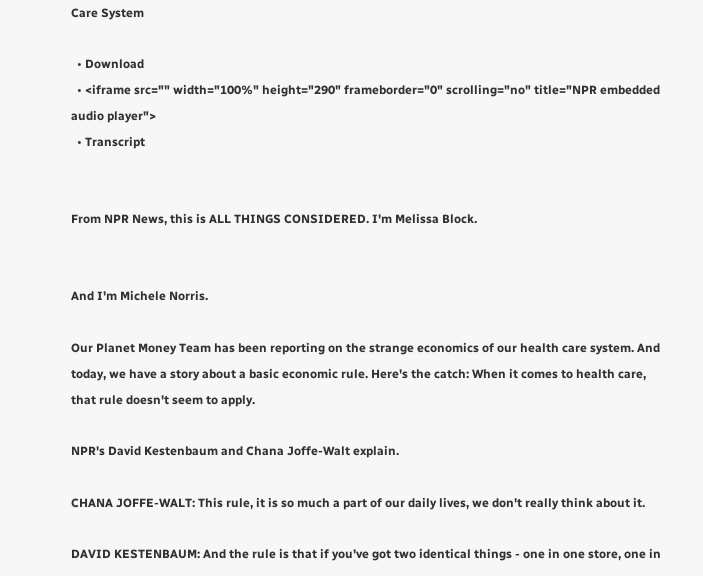Care System

  • Download
  • <iframe src="" width="100%" height="290" frameborder="0" scrolling="no" title="NPR embedded audio player">
  • Transcript


From NPR News, this is ALL THINGS CONSIDERED. I'm Melissa Block.


And I'm Michele Norris.

Our Planet Money Team has been reporting on the strange economics of our health care system. And today, we have a story about a basic economic rule. Here's the catch: When it comes to health care, that rule doesn't seem to apply.

NPR's David Kestenbaum and Chana Joffe-Walt explain.

CHANA JOFFE-WALT: This rule, it is so much a part of our daily lives, we don't really think about it.

DAVID KESTENBAUM: And the rule is that if you've got two identical things - one in one store, one in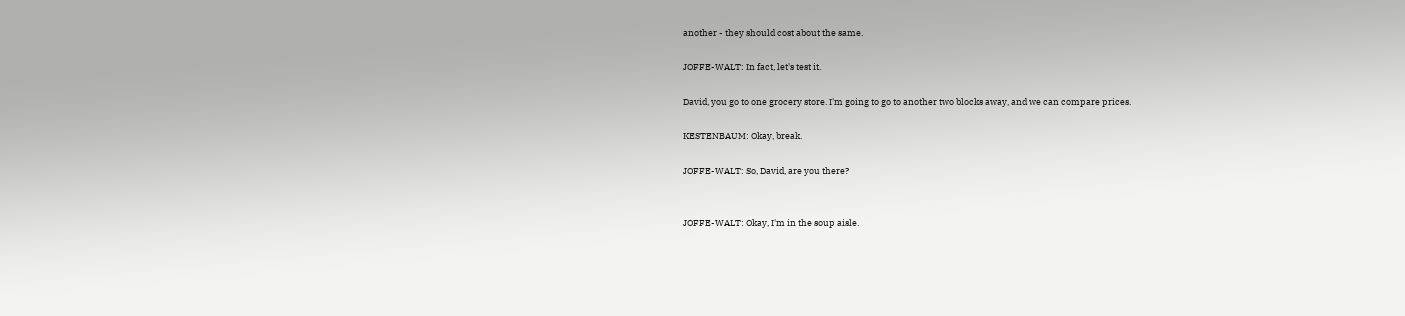another - they should cost about the same.

JOFFE-WALT: In fact, let's test it.

David, you go to one grocery store. I'm going to go to another two blocks away, and we can compare prices.

KESTENBAUM: Okay, break.

JOFFE-WALT: So, David, are you there?


JOFFE-WALT: Okay, I'm in the soup aisle.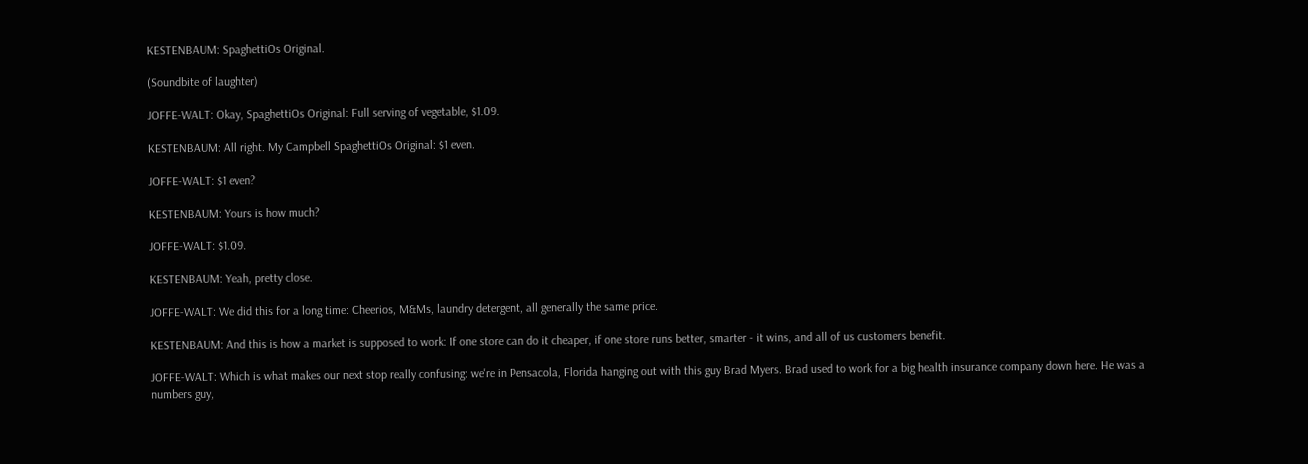KESTENBAUM: SpaghettiOs Original.

(Soundbite of laughter)

JOFFE-WALT: Okay, SpaghettiOs Original: Full serving of vegetable, $1.09.

KESTENBAUM: All right. My Campbell SpaghettiOs Original: $1 even.

JOFFE-WALT: $1 even?

KESTENBAUM: Yours is how much?

JOFFE-WALT: $1.09.

KESTENBAUM: Yeah, pretty close.

JOFFE-WALT: We did this for a long time: Cheerios, M&Ms, laundry detergent, all generally the same price.

KESTENBAUM: And this is how a market is supposed to work: If one store can do it cheaper, if one store runs better, smarter - it wins, and all of us customers benefit.

JOFFE-WALT: Which is what makes our next stop really confusing: we're in Pensacola, Florida hanging out with this guy Brad Myers. Brad used to work for a big health insurance company down here. He was a numbers guy,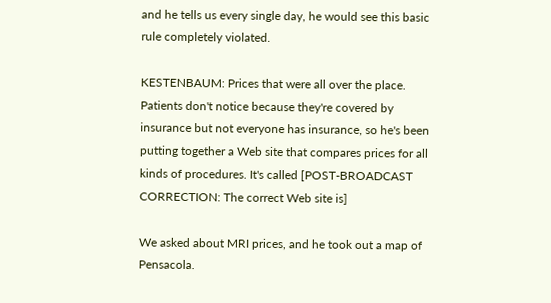and he tells us every single day, he would see this basic rule completely violated.

KESTENBAUM: Prices that were all over the place. Patients don't notice because they're covered by insurance but not everyone has insurance, so he's been putting together a Web site that compares prices for all kinds of procedures. It's called [POST-BROADCAST CORRECTION: The correct Web site is]

We asked about MRI prices, and he took out a map of Pensacola.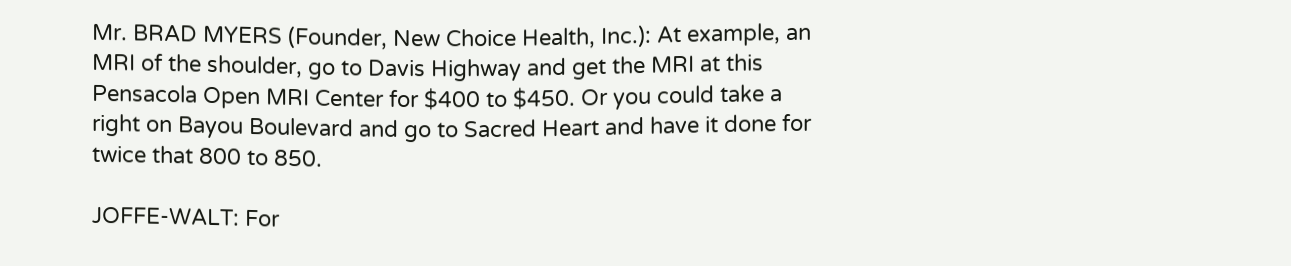Mr. BRAD MYERS (Founder, New Choice Health, Inc.): At example, an MRI of the shoulder, go to Davis Highway and get the MRI at this Pensacola Open MRI Center for $400 to $450. Or you could take a right on Bayou Boulevard and go to Sacred Heart and have it done for twice that 800 to 850.

JOFFE-WALT: For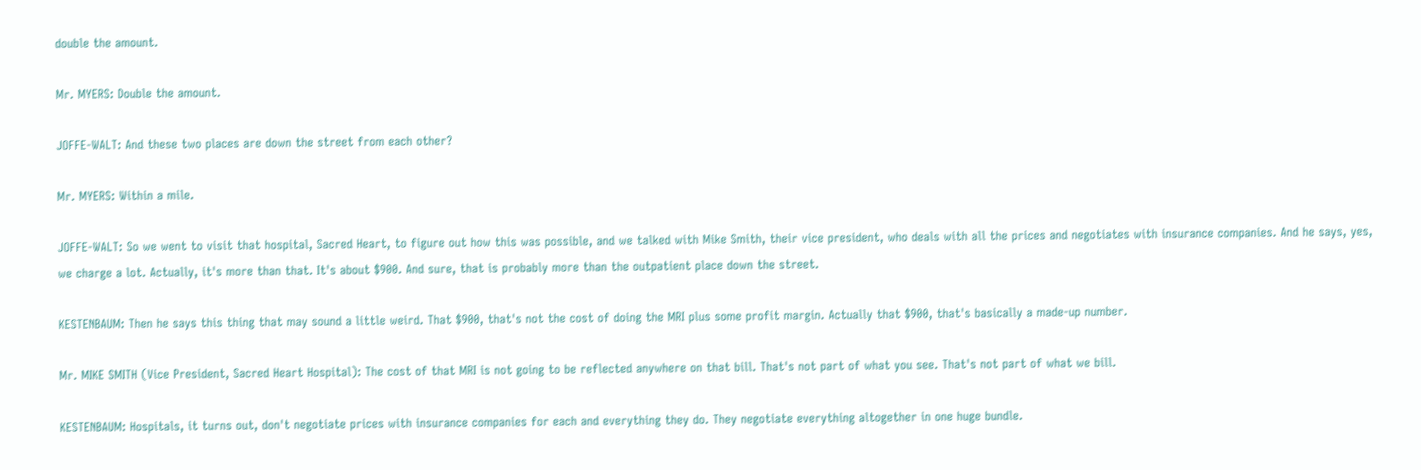double the amount.

Mr. MYERS: Double the amount.

JOFFE-WALT: And these two places are down the street from each other?

Mr. MYERS: Within a mile.

JOFFE-WALT: So we went to visit that hospital, Sacred Heart, to figure out how this was possible, and we talked with Mike Smith, their vice president, who deals with all the prices and negotiates with insurance companies. And he says, yes, we charge a lot. Actually, it's more than that. It's about $900. And sure, that is probably more than the outpatient place down the street.

KESTENBAUM: Then he says this thing that may sound a little weird. That $900, that's not the cost of doing the MRI plus some profit margin. Actually that $900, that's basically a made-up number.

Mr. MIKE SMITH (Vice President, Sacred Heart Hospital): The cost of that MRI is not going to be reflected anywhere on that bill. That's not part of what you see. That's not part of what we bill.

KESTENBAUM: Hospitals, it turns out, don't negotiate prices with insurance companies for each and everything they do. They negotiate everything altogether in one huge bundle.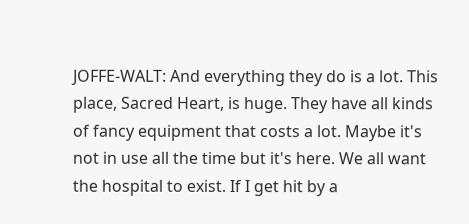JOFFE-WALT: And everything they do is a lot. This place, Sacred Heart, is huge. They have all kinds of fancy equipment that costs a lot. Maybe it's not in use all the time but it's here. We all want the hospital to exist. If I get hit by a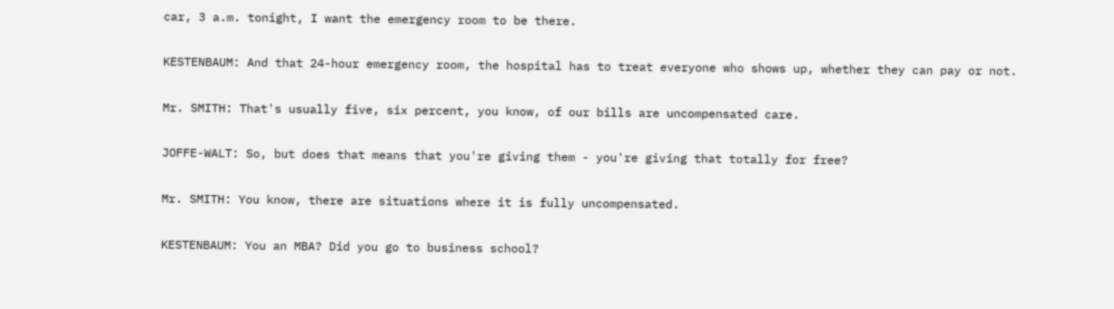car, 3 a.m. tonight, I want the emergency room to be there.

KESTENBAUM: And that 24-hour emergency room, the hospital has to treat everyone who shows up, whether they can pay or not.

Mr. SMITH: That's usually five, six percent, you know, of our bills are uncompensated care.

JOFFE-WALT: So, but does that means that you're giving them - you're giving that totally for free?

Mr. SMITH: You know, there are situations where it is fully uncompensated.

KESTENBAUM: You an MBA? Did you go to business school?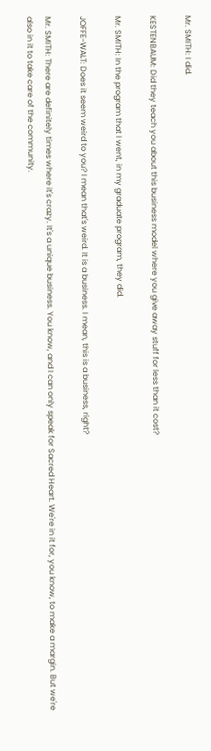Mr. SMITH: I did.

KESTENBAUM: Did they teach you about this business model where you give away stuff for less than it cost?

Mr. SMITH: In the program that I went, in my graduate program, they did.

JOFFE-WALT: Does it seem weird to you? I mean that's weird. It is a business. I mean, this is a business, right?

Mr. SMITH: There are definitely times where it's crazy. It's a unique business. You know, and I can only speak for Sacred Heart. We're in it for, you know, to make a margin. But we're also in it to take care of the community.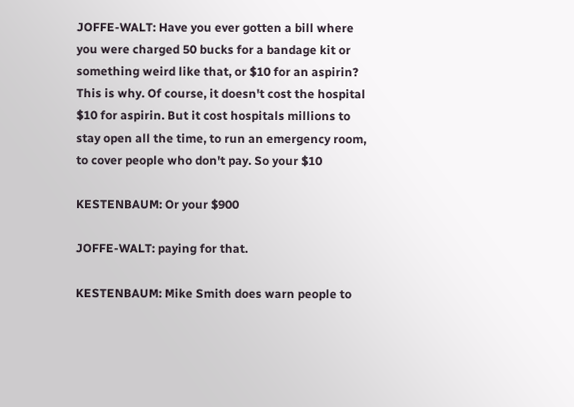JOFFE-WALT: Have you ever gotten a bill where you were charged 50 bucks for a bandage kit or something weird like that, or $10 for an aspirin? This is why. Of course, it doesn't cost the hospital $10 for aspirin. But it cost hospitals millions to stay open all the time, to run an emergency room, to cover people who don't pay. So your $10

KESTENBAUM: Or your $900

JOFFE-WALT: paying for that.

KESTENBAUM: Mike Smith does warn people to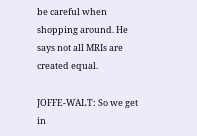be careful when shopping around. He says not all MRIs are created equal.

JOFFE-WALT: So we get in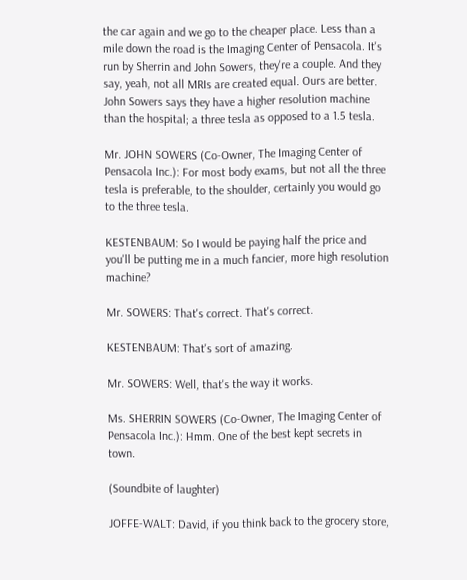the car again and we go to the cheaper place. Less than a mile down the road is the Imaging Center of Pensacola. It's run by Sherrin and John Sowers, they're a couple. And they say, yeah, not all MRIs are created equal. Ours are better. John Sowers says they have a higher resolution machine than the hospital; a three tesla as opposed to a 1.5 tesla.

Mr. JOHN SOWERS (Co-Owner, The Imaging Center of Pensacola Inc.): For most body exams, but not all the three tesla is preferable, to the shoulder, certainly you would go to the three tesla.

KESTENBAUM: So I would be paying half the price and you'll be putting me in a much fancier, more high resolution machine?

Mr. SOWERS: That's correct. That's correct.

KESTENBAUM: That's sort of amazing.

Mr. SOWERS: Well, that's the way it works.

Ms. SHERRIN SOWERS (Co-Owner, The Imaging Center of Pensacola Inc.): Hmm. One of the best kept secrets in town.

(Soundbite of laughter)

JOFFE-WALT: David, if you think back to the grocery store,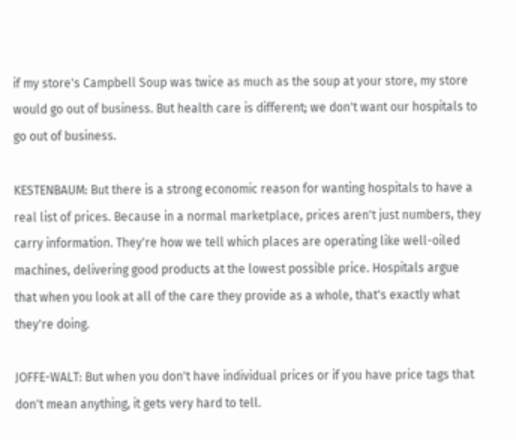if my store's Campbell Soup was twice as much as the soup at your store, my store would go out of business. But health care is different; we don't want our hospitals to go out of business.

KESTENBAUM: But there is a strong economic reason for wanting hospitals to have a real list of prices. Because in a normal marketplace, prices aren't just numbers, they carry information. They're how we tell which places are operating like well-oiled machines, delivering good products at the lowest possible price. Hospitals argue that when you look at all of the care they provide as a whole, that's exactly what they're doing.

JOFFE-WALT: But when you don't have individual prices or if you have price tags that don't mean anything, it gets very hard to tell.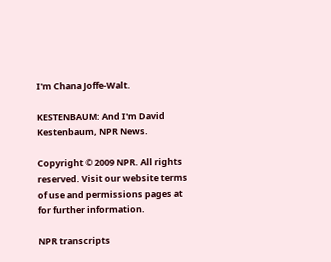I'm Chana Joffe-Walt.

KESTENBAUM: And I'm David Kestenbaum, NPR News.

Copyright © 2009 NPR. All rights reserved. Visit our website terms of use and permissions pages at for further information.

NPR transcripts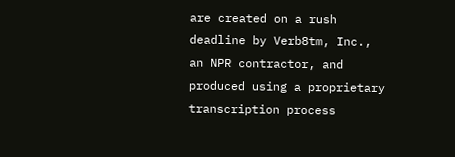are created on a rush deadline by Verb8tm, Inc., an NPR contractor, and produced using a proprietary transcription process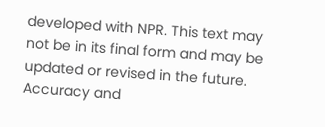developed with NPR. This text may not be in its final form and may be updated or revised in the future. Accuracy and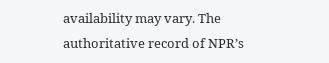availability may vary. The authoritative record of NPR’s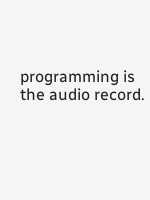programming is the audio record.